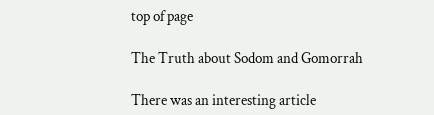top of page

The Truth about Sodom and Gomorrah

There was an interesting article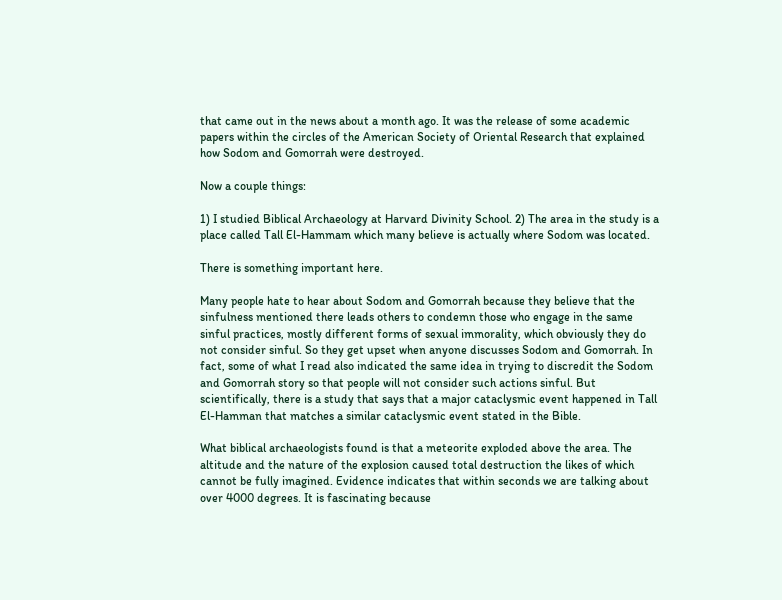that came out in the news about a month ago. It was the release of some academic papers within the circles of the American Society of Oriental Research that explained how Sodom and Gomorrah were destroyed.

Now a couple things:

1) I studied Biblical Archaeology at Harvard Divinity School. 2) The area in the study is a place called Tall El-Hammam which many believe is actually where Sodom was located.

There is something important here.

Many people hate to hear about Sodom and Gomorrah because they believe that the sinfulness mentioned there leads others to condemn those who engage in the same sinful practices, mostly different forms of sexual immorality, which obviously they do not consider sinful. So they get upset when anyone discusses Sodom and Gomorrah. In fact, some of what I read also indicated the same idea in trying to discredit the Sodom and Gomorrah story so that people will not consider such actions sinful. But scientifically, there is a study that says that a major cataclysmic event happened in Tall El-Hamman that matches a similar cataclysmic event stated in the Bible.

What biblical archaeologists found is that a meteorite exploded above the area. The altitude and the nature of the explosion caused total destruction the likes of which cannot be fully imagined. Evidence indicates that within seconds we are talking about over 4000 degrees. It is fascinating because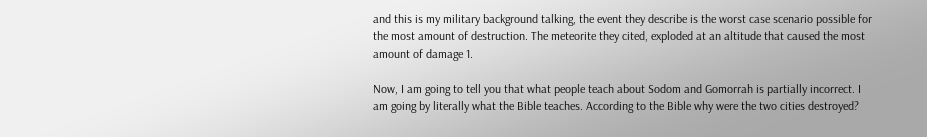and this is my military background talking, the event they describe is the worst case scenario possible for the most amount of destruction. The meteorite they cited, exploded at an altitude that caused the most amount of damage 1.

Now, I am going to tell you that what people teach about Sodom and Gomorrah is partially incorrect. I am going by literally what the Bible teaches. According to the Bible why were the two cities destroyed?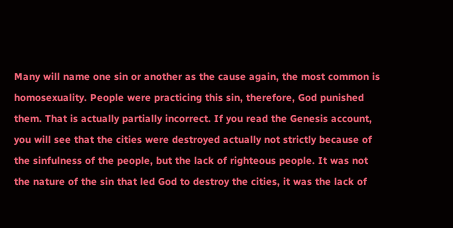Many will name one sin or another as the cause again, the most common is homosexuality. People were practicing this sin, therefore, God punished them. That is actually partially incorrect. If you read the Genesis account, you will see that the cities were destroyed actually not strictly because of the sinfulness of the people, but the lack of righteous people. It was not the nature of the sin that led God to destroy the cities, it was the lack of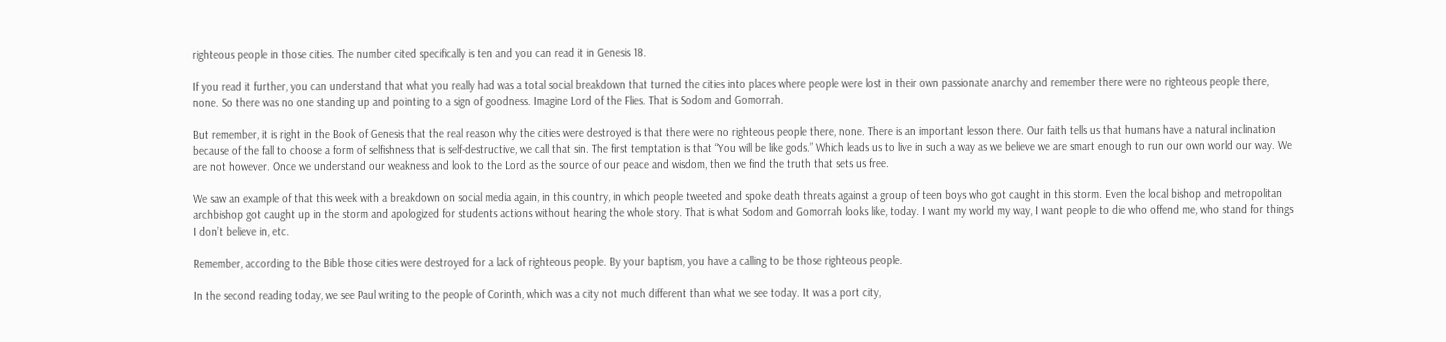righteous people in those cities. The number cited specifically is ten and you can read it in Genesis 18.

If you read it further, you can understand that what you really had was a total social breakdown that turned the cities into places where people were lost in their own passionate anarchy and remember there were no righteous people there, none. So there was no one standing up and pointing to a sign of goodness. Imagine Lord of the Flies. That is Sodom and Gomorrah.

But remember, it is right in the Book of Genesis that the real reason why the cities were destroyed is that there were no righteous people there, none. There is an important lesson there. Our faith tells us that humans have a natural inclination because of the fall to choose a form of selfishness that is self-destructive, we call that sin. The first temptation is that “You will be like gods.” Which leads us to live in such a way as we believe we are smart enough to run our own world our way. We are not however. Once we understand our weakness and look to the Lord as the source of our peace and wisdom, then we find the truth that sets us free.

We saw an example of that this week with a breakdown on social media again, in this country, in which people tweeted and spoke death threats against a group of teen boys who got caught in this storm. Even the local bishop and metropolitan archbishop got caught up in the storm and apologized for students actions without hearing the whole story. That is what Sodom and Gomorrah looks like, today. I want my world my way, I want people to die who offend me, who stand for things I don’t believe in, etc.

Remember, according to the Bible those cities were destroyed for a lack of righteous people. By your baptism, you have a calling to be those righteous people.

In the second reading today, we see Paul writing to the people of Corinth, which was a city not much different than what we see today. It was a port city,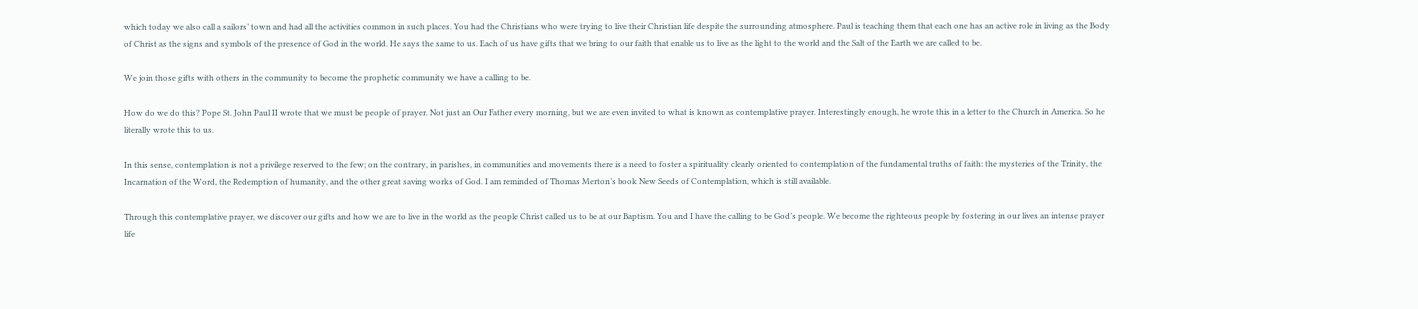which today we also call a sailors’ town and had all the activities common in such places. You had the Christians who were trying to live their Christian life despite the surrounding atmosphere. Paul is teaching them that each one has an active role in living as the Body of Christ as the signs and symbols of the presence of God in the world. He says the same to us. Each of us have gifts that we bring to our faith that enable us to live as the light to the world and the Salt of the Earth we are called to be.

We join those gifts with others in the community to become the prophetic community we have a calling to be.

How do we do this? Pope St. John Paul II wrote that we must be people of prayer. Not just an Our Father every morning, but we are even invited to what is known as contemplative prayer. Interestingly enough, he wrote this in a letter to the Church in America. So he literally wrote this to us.

In this sense, contemplation is not a privilege reserved to the few; on the contrary, in parishes, in communities and movements there is a need to foster a spirituality clearly oriented to contemplation of the fundamental truths of faith: the mysteries of the Trinity, the Incarnation of the Word, the Redemption of humanity, and the other great saving works of God. I am reminded of Thomas Merton’s book New Seeds of Contemplation, which is still available.

Through this contemplative prayer, we discover our gifts and how we are to live in the world as the people Christ called us to be at our Baptism. You and I have the calling to be God’s people. We become the righteous people by fostering in our lives an intense prayer life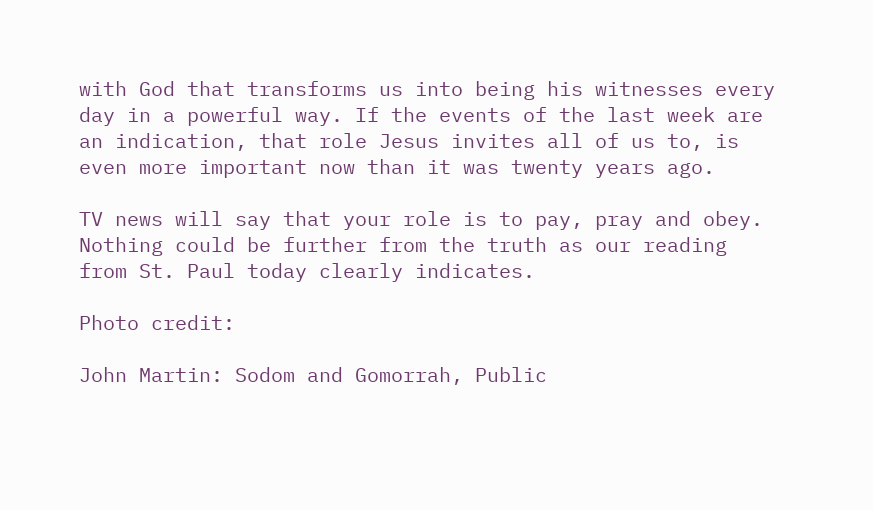with God that transforms us into being his witnesses every day in a powerful way. If the events of the last week are an indication, that role Jesus invites all of us to, is even more important now than it was twenty years ago.

TV news will say that your role is to pay, pray and obey. Nothing could be further from the truth as our reading from St. Paul today clearly indicates.

Photo credit:

John Martin: Sodom and Gomorrah, Public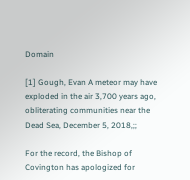Domain

[1] Gough, Evan A meteor may have exploded in the air 3,700 years ago, obliterating communities near the Dead Sea, December 5, 2018,;;

For the record, the Bishop of Covington has apologized for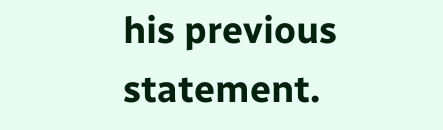his previous statement.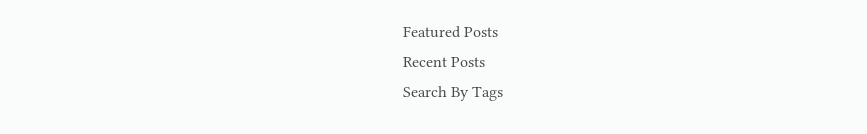Featured Posts
Recent Posts
Search By Tags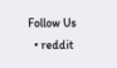Follow Us
  • reddit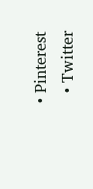• Pinterest
  • Twitter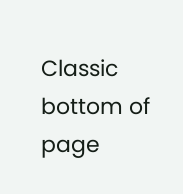Classic
bottom of page